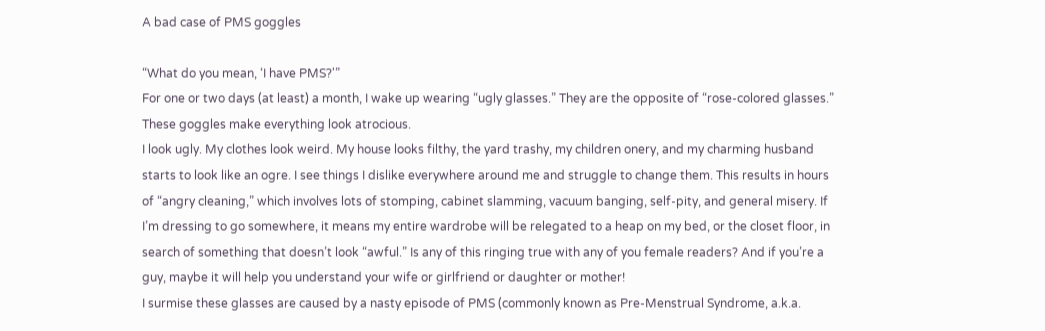A bad case of PMS goggles

“What do you mean, ‘I have PMS?'”
For one or two days (at least) a month, I wake up wearing “ugly glasses.” They are the opposite of “rose-colored glasses.” These goggles make everything look atrocious.
I look ugly. My clothes look weird. My house looks filthy, the yard trashy, my children onery, and my charming husband starts to look like an ogre. I see things I dislike everywhere around me and struggle to change them. This results in hours of “angry cleaning,” which involves lots of stomping, cabinet slamming, vacuum banging, self-pity, and general misery. If I’m dressing to go somewhere, it means my entire wardrobe will be relegated to a heap on my bed, or the closet floor, in search of something that doesn’t look “awful.” Is any of this ringing true with any of you female readers? And if you’re a guy, maybe it will help you understand your wife or girlfriend or daughter or mother!
I surmise these glasses are caused by a nasty episode of PMS (commonly known as Pre-Menstrual Syndrome, a.k.a.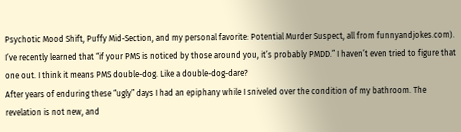Psychotic Mood Shift, Puffy Mid-Section, and my personal favorite: Potential Murder Suspect, all from funnyandjokes.com). I’ve recently learned that “if your PMS is noticed by those around you, it’s probably PMDD.” I haven’t even tried to figure that one out. I think it means PMS double-dog. Like a double-dog-dare?
After years of enduring these “ugly” days I had an epiphany while I sniveled over the condition of my bathroom. The revelation is not new, and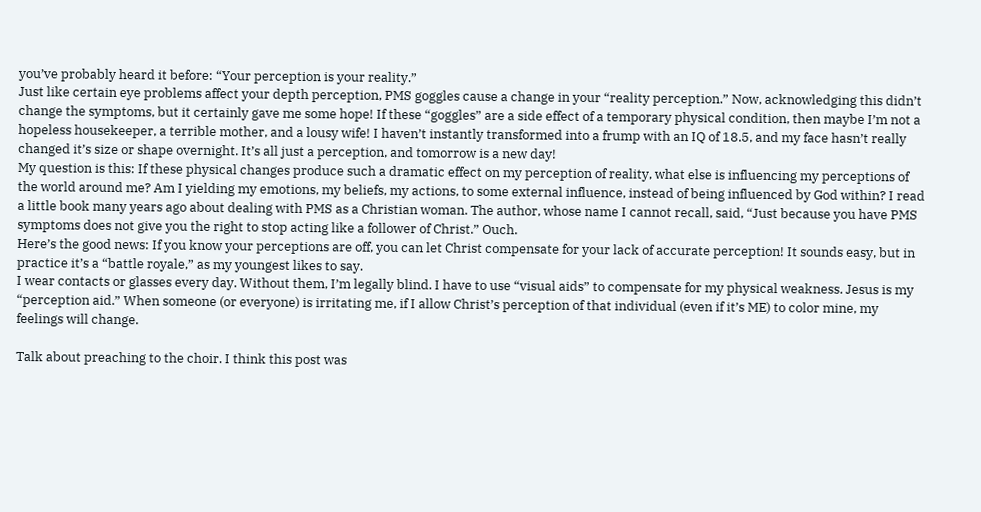you’ve probably heard it before: “Your perception is your reality.”
Just like certain eye problems affect your depth perception, PMS goggles cause a change in your “reality perception.” Now, acknowledging this didn’t change the symptoms, but it certainly gave me some hope! If these “goggles” are a side effect of a temporary physical condition, then maybe I’m not a hopeless housekeeper, a terrible mother, and a lousy wife! I haven’t instantly transformed into a frump with an IQ of 18.5, and my face hasn’t really changed it’s size or shape overnight. It’s all just a perception, and tomorrow is a new day!
My question is this: If these physical changes produce such a dramatic effect on my perception of reality, what else is influencing my perceptions of the world around me? Am I yielding my emotions, my beliefs, my actions, to some external influence, instead of being influenced by God within? I read a little book many years ago about dealing with PMS as a Christian woman. The author, whose name I cannot recall, said, “Just because you have PMS symptoms does not give you the right to stop acting like a follower of Christ.” Ouch.
Here’s the good news: If you know your perceptions are off, you can let Christ compensate for your lack of accurate perception! It sounds easy, but in practice it’s a “battle royale,” as my youngest likes to say.
I wear contacts or glasses every day. Without them, I’m legally blind. I have to use “visual aids” to compensate for my physical weakness. Jesus is my “perception aid.” When someone (or everyone) is irritating me, if I allow Christ’s perception of that individual (even if it’s ME) to color mine, my feelings will change.

Talk about preaching to the choir. I think this post was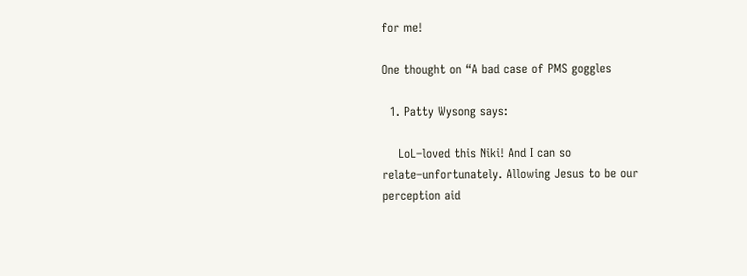for me!

One thought on “A bad case of PMS goggles

  1. Patty Wysong says:

    LoL–loved this Niki! And I can so relate–unfortunately. Allowing Jesus to be our perception aid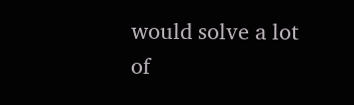would solve a lot of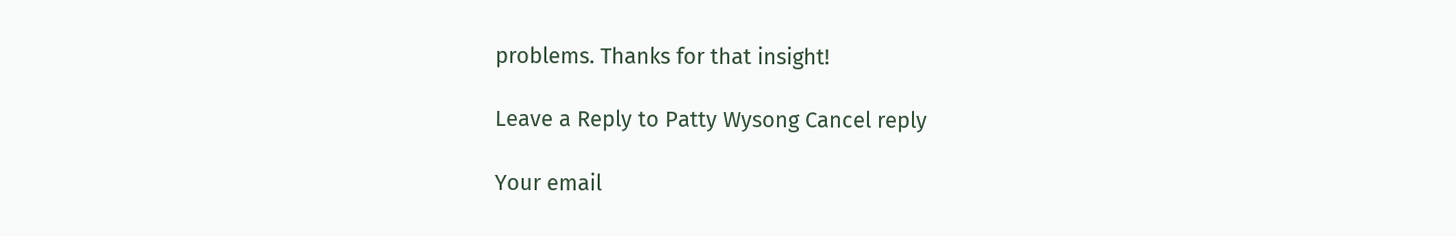problems. Thanks for that insight!

Leave a Reply to Patty Wysong Cancel reply

Your email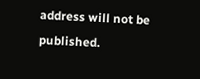address will not be published.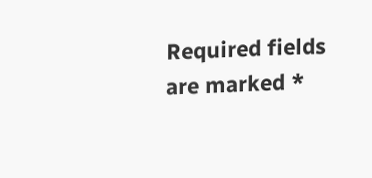Required fields are marked *